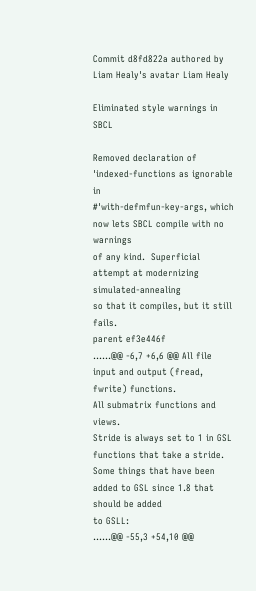Commit d8fd822a authored by Liam Healy's avatar Liam Healy

Eliminated style warnings in SBCL

Removed declaration of 'indexed-functions as ignorable in
#'with-defmfun-key-args, which now lets SBCL compile with no warnings
of any kind.  Superficial attempt at modernizing simulated-annealing
so that it compiles, but it still fails.
parent ef3e446f
......@@ -6,7 +6,6 @@ All file input and output (fread, fwrite) functions.
All submatrix functions and views.
Stride is always set to 1 in GSL functions that take a stride.
Some things that have been added to GSL since 1.8 that should be added
to GSLL:
......@@ -55,3 +54,10 @@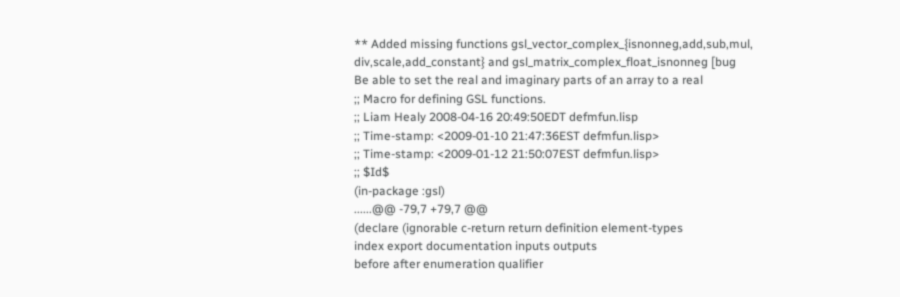** Added missing functions gsl_vector_complex_{isnonneg,add,sub,mul,
div,scale,add_constant} and gsl_matrix_complex_float_isnonneg [bug
Be able to set the real and imaginary parts of an array to a real
;; Macro for defining GSL functions.
;; Liam Healy 2008-04-16 20:49:50EDT defmfun.lisp
;; Time-stamp: <2009-01-10 21:47:36EST defmfun.lisp>
;; Time-stamp: <2009-01-12 21:50:07EST defmfun.lisp>
;; $Id$
(in-package :gsl)
......@@ -79,7 +79,7 @@
(declare (ignorable c-return return definition element-types
index export documentation inputs outputs
before after enumeration qualifier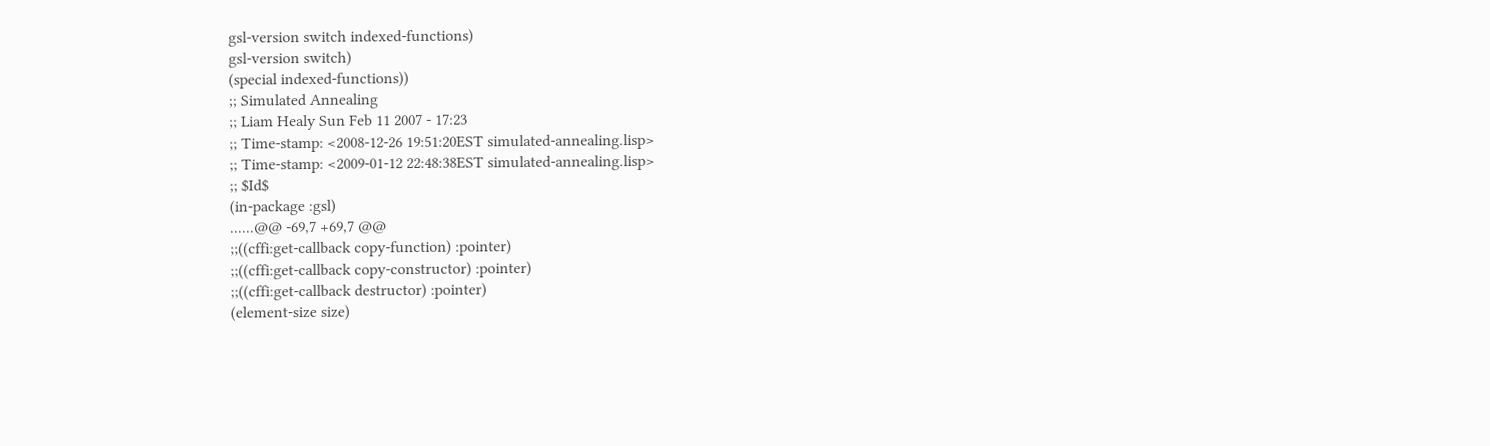gsl-version switch indexed-functions)
gsl-version switch)
(special indexed-functions))
;; Simulated Annealing
;; Liam Healy Sun Feb 11 2007 - 17:23
;; Time-stamp: <2008-12-26 19:51:20EST simulated-annealing.lisp>
;; Time-stamp: <2009-01-12 22:48:38EST simulated-annealing.lisp>
;; $Id$
(in-package :gsl)
......@@ -69,7 +69,7 @@
;;((cffi:get-callback copy-function) :pointer)
;;((cffi:get-callback copy-constructor) :pointer)
;;((cffi:get-callback destructor) :pointer)
(element-size size)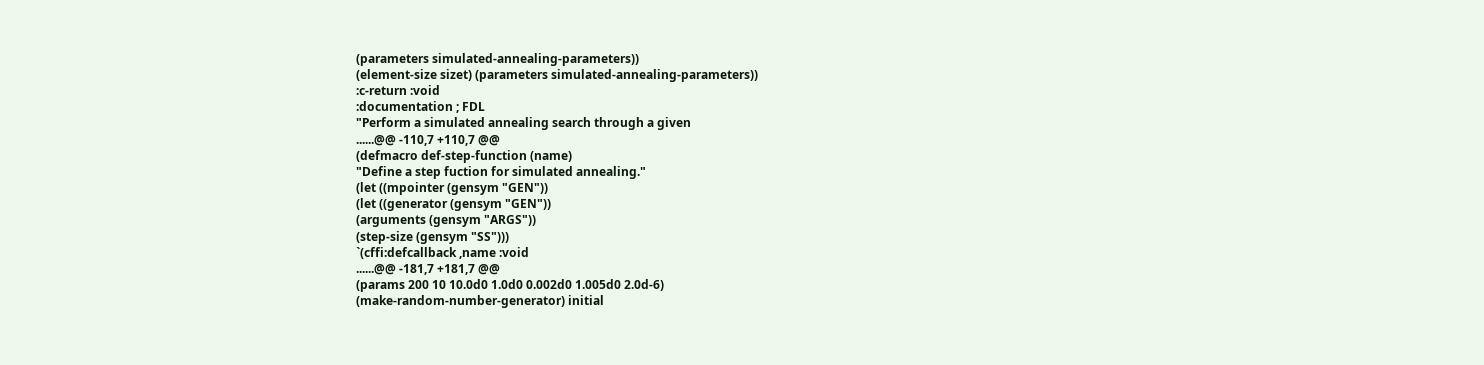(parameters simulated-annealing-parameters))
(element-size sizet) (parameters simulated-annealing-parameters))
:c-return :void
:documentation ; FDL
"Perform a simulated annealing search through a given
......@@ -110,7 +110,7 @@
(defmacro def-step-function (name)
"Define a step fuction for simulated annealing."
(let ((mpointer (gensym "GEN"))
(let ((generator (gensym "GEN"))
(arguments (gensym "ARGS"))
(step-size (gensym "SS")))
`(cffi:defcallback ,name :void
......@@ -181,7 +181,7 @@
(params 200 10 10.0d0 1.0d0 0.002d0 1.005d0 2.0d-6)
(make-random-number-generator) initial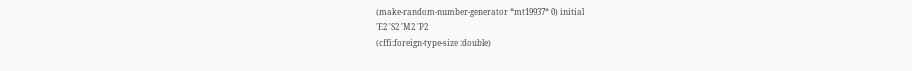(make-random-number-generator *mt19937* 0) initial
'E2 'S2 'M2 'P2
(cffi:foreign-type-size :double)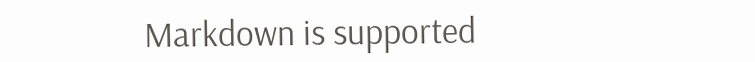Markdown is supported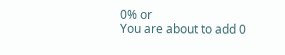0% or
You are about to add 0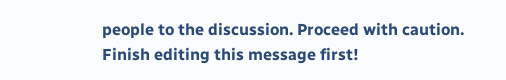people to the discussion. Proceed with caution.
Finish editing this message first!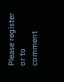Please register or to comment